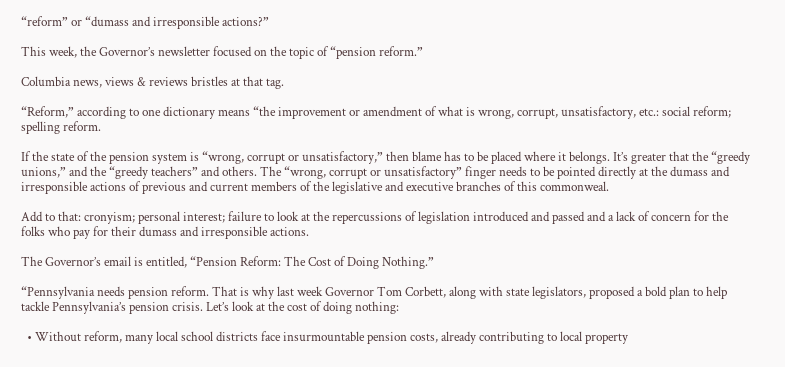“reform” or “dumass and irresponsible actions?”

This week, the Governor’s newsletter focused on the topic of “pension reform.”

Columbia news, views & reviews bristles at that tag.

“Reform,” according to one dictionary means “the improvement or amendment of what is wrong, corrupt, unsatisfactory, etc.: social reform; spelling reform.

If the state of the pension system is “wrong, corrupt or unsatisfactory,” then blame has to be placed where it belongs. It’s greater that the “greedy unions,” and the “greedy teachers” and others. The “wrong, corrupt or unsatisfactory” finger needs to be pointed directly at the dumass and irresponsible actions of previous and current members of the legislative and executive branches of this commonweal.

Add to that: cronyism; personal interest; failure to look at the repercussions of legislation introduced and passed and a lack of concern for the folks who pay for their dumass and irresponsible actions.

The Governor’s email is entitled, “Pension Reform: The Cost of Doing Nothing.”

“Pennsylvania needs pension reform. That is why last week Governor Tom Corbett, along with state legislators, proposed a bold plan to help tackle Pennsylvania’s pension crisis. Let’s look at the cost of doing nothing:

  • Without reform, many local school districts face insurmountable pension costs, already contributing to local property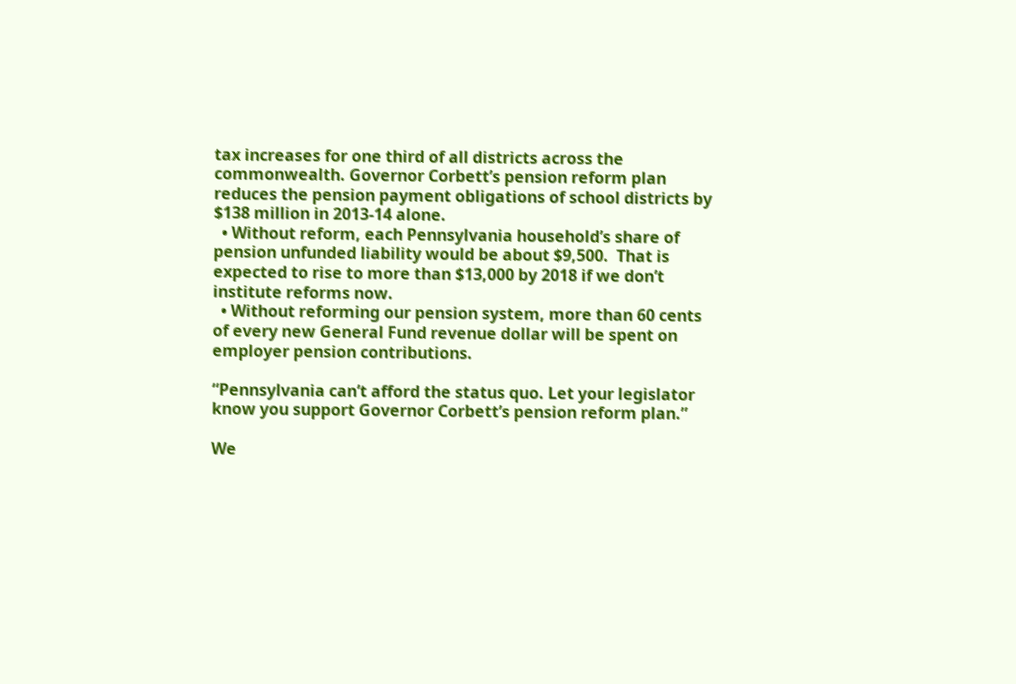tax increases for one third of all districts across the commonwealth. Governor Corbett’s pension reform plan reduces the pension payment obligations of school districts by $138 million in 2013-14 alone.
  • Without reform, each Pennsylvania household’s share of pension unfunded liability would be about $9,500.  That is expected to rise to more than $13,000 by 2018 if we don’t institute reforms now.
  • Without reforming our pension system, more than 60 cents of every new General Fund revenue dollar will be spent on employer pension contributions.

“Pennsylvania can’t afford the status quo. Let your legislator know you support Governor Corbett’s pension reform plan.”

We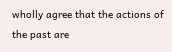wholly agree that the actions of the past are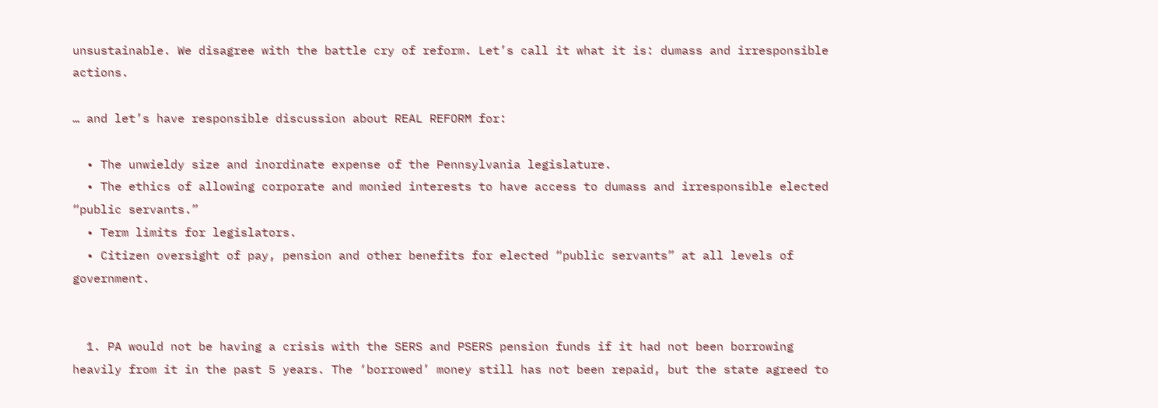unsustainable. We disagree with the battle cry of reform. Let’s call it what it is: dumass and irresponsible actions.

… and let’s have responsible discussion about REAL REFORM for:

  • The unwieldy size and inordinate expense of the Pennsylvania legislature.
  • The ethics of allowing corporate and monied interests to have access to dumass and irresponsible elected “public servants.”
  • Term limits for legislators.
  • Citizen oversight of pay, pension and other benefits for elected “public servants” at all levels of government.


  1. PA would not be having a crisis with the SERS and PSERS pension funds if it had not been borrowing heavily from it in the past 5 years. The ‘borrowed’ money still has not been repaid, but the state agreed to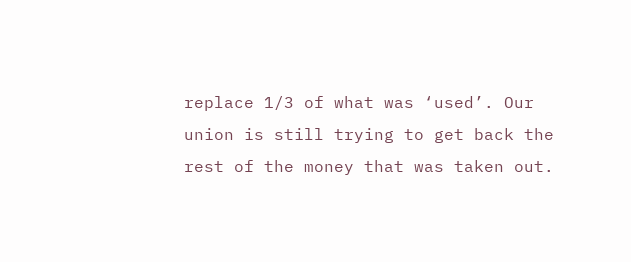replace 1/3 of what was ‘used’. Our union is still trying to get back the rest of the money that was taken out.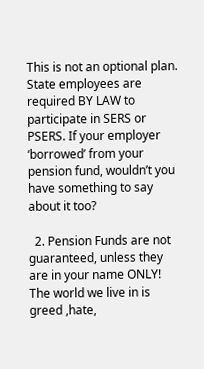This is not an optional plan. State employees are required BY LAW to participate in SERS or PSERS. If your employer ‘borrowed’ from your pension fund, wouldn’t you have something to say about it too?

  2. Pension Funds are not guaranteed, unless they are in your name ONLY! The world we live in is greed ,hate,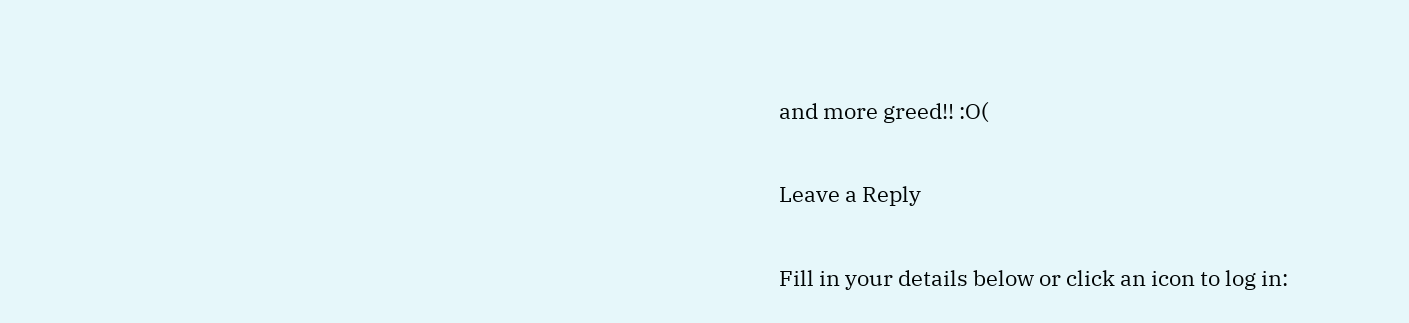and more greed!! :O(

Leave a Reply

Fill in your details below or click an icon to log in: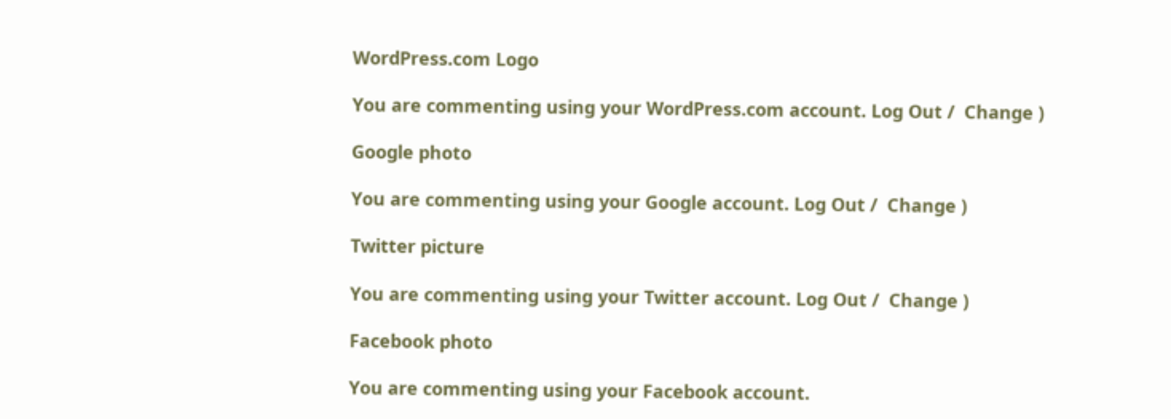WordPress.com Logo

You are commenting using your WordPress.com account. Log Out /  Change )

Google photo

You are commenting using your Google account. Log Out /  Change )

Twitter picture

You are commenting using your Twitter account. Log Out /  Change )

Facebook photo

You are commenting using your Facebook account.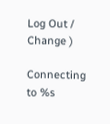Log Out /  Change )

Connecting to %s